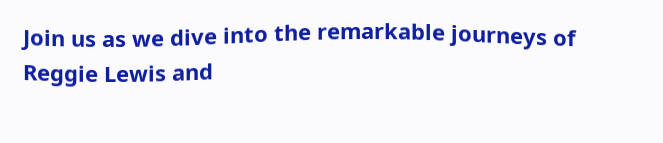Join us as we dive into the remarkable journeys of Reggie Lewis and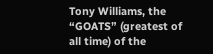Tony Williams, the “GOATS” (greatest of all time) of the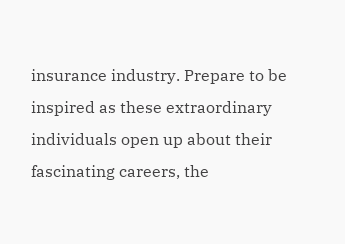insurance industry. Prepare to be inspired as these extraordinary individuals open up about their fascinating careers, the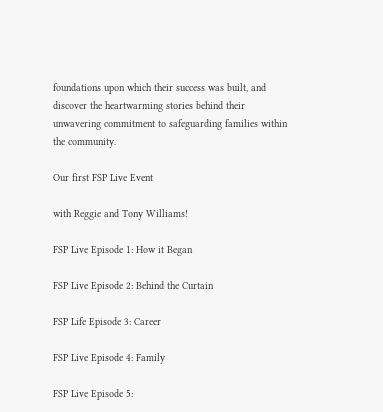foundations upon which their success was built, and discover the heartwarming stories behind their unwavering commitment to safeguarding families within the community.

Our first FSP Live Event

with Reggie and Tony Williams!

FSP Live Episode 1: How it Began

FSP Live Episode 2: Behind the Curtain

FSP Life Episode 3: Career

FSP Live Episode 4: Family

FSP Live Episode 5: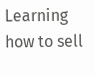Learning how to sell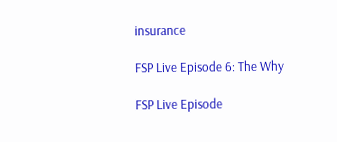insurance

FSP Live Episode 6: The Why

FSP Live Episode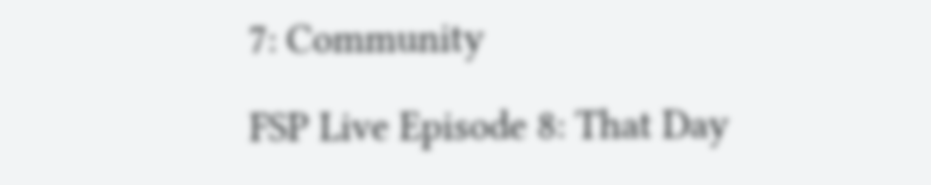7: Community

FSP Live Episode 8: That Day